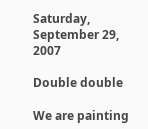Saturday, September 29, 2007

Double double

We are painting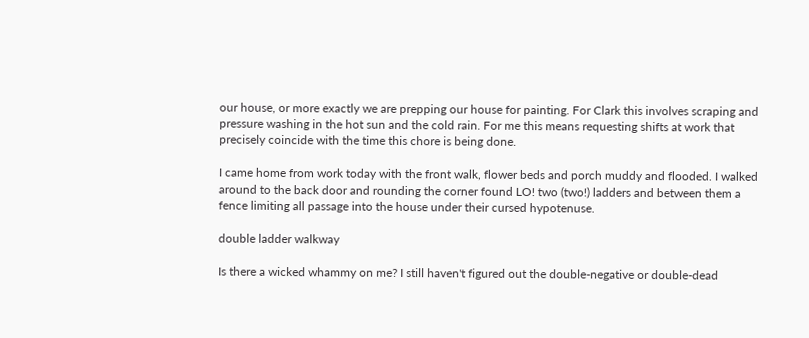our house, or more exactly we are prepping our house for painting. For Clark this involves scraping and pressure washing in the hot sun and the cold rain. For me this means requesting shifts at work that precisely coincide with the time this chore is being done.

I came home from work today with the front walk, flower beds and porch muddy and flooded. I walked around to the back door and rounding the corner found LO! two (two!) ladders and between them a fence limiting all passage into the house under their cursed hypotenuse.

double ladder walkway

Is there a wicked whammy on me? I still haven't figured out the double-negative or double-dead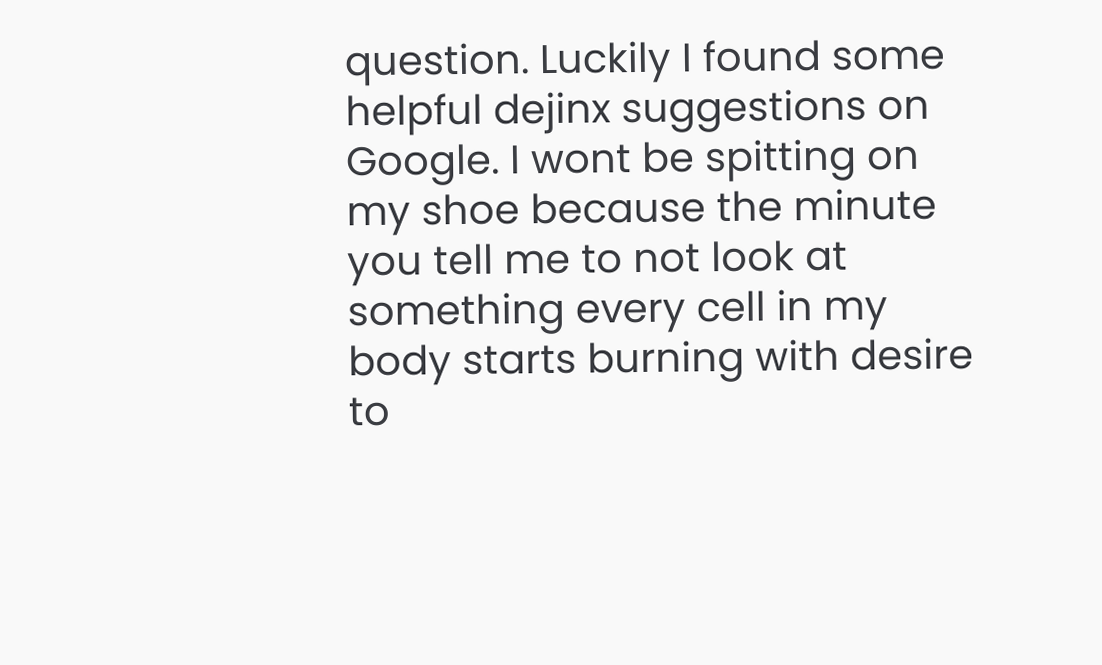question. Luckily I found some helpful dejinx suggestions on Google. I wont be spitting on my shoe because the minute you tell me to not look at something every cell in my body starts burning with desire to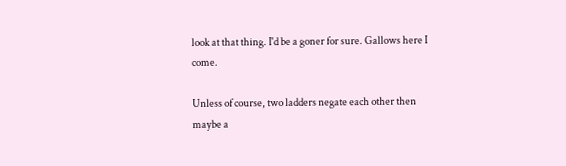look at that thing. I'd be a goner for sure. Gallows here I come.

Unless of course, two ladders negate each other then maybe a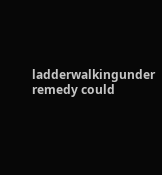ladderwalkingunder remedy could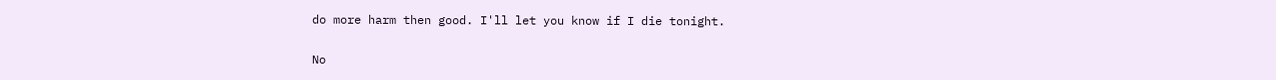do more harm then good. I'll let you know if I die tonight.

No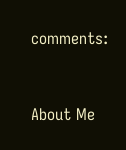comments:


About Me